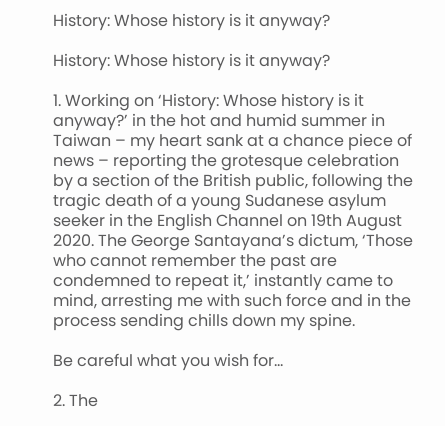History: Whose history is it anyway?

History: Whose history is it anyway?

1. Working on ‘History: Whose history is it anyway?’ in the hot and humid summer in Taiwan – my heart sank at a chance piece of news – reporting the grotesque celebration by a section of the British public, following the tragic death of a young Sudanese asylum seeker in the English Channel on 19th August 2020. The George Santayana’s dictum, ‘Those who cannot remember the past are condemned to repeat it,’ instantly came to mind, arresting me with such force and in the process sending chills down my spine.

Be careful what you wish for…

2. The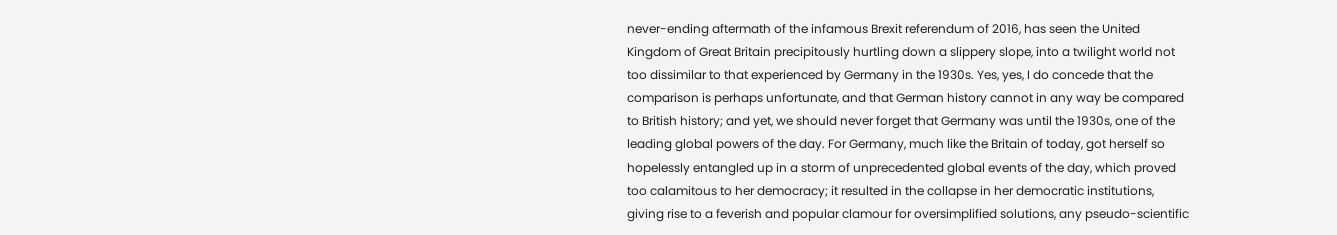never-ending aftermath of the infamous Brexit referendum of 2016, has seen the United Kingdom of Great Britain precipitously hurtling down a slippery slope, into a twilight world not too dissimilar to that experienced by Germany in the 1930s. Yes, yes, I do concede that the comparison is perhaps unfortunate, and that German history cannot in any way be compared to British history; and yet, we should never forget that Germany was until the 1930s, one of the leading global powers of the day. For Germany, much like the Britain of today, got herself so hopelessly entangled up in a storm of unprecedented global events of the day, which proved too calamitous to her democracy; it resulted in the collapse in her democratic institutions, giving rise to a feverish and popular clamour for oversimplified solutions, any pseudo-scientific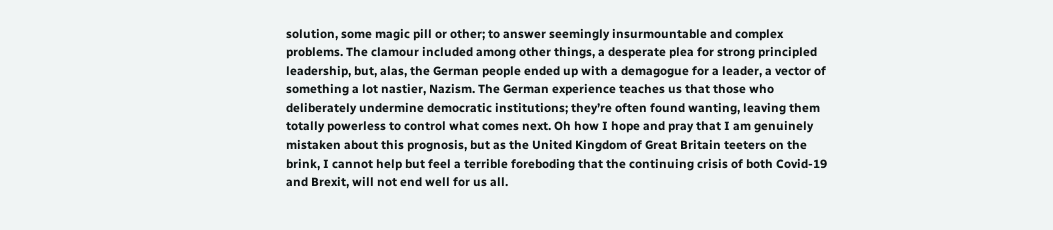solution, some magic pill or other; to answer seemingly insurmountable and complex problems. The clamour included among other things, a desperate plea for strong principled leadership, but, alas, the German people ended up with a demagogue for a leader, a vector of something a lot nastier, Nazism. The German experience teaches us that those who deliberately undermine democratic institutions; they’re often found wanting, leaving them totally powerless to control what comes next. Oh how I hope and pray that I am genuinely mistaken about this prognosis, but as the United Kingdom of Great Britain teeters on the brink, I cannot help but feel a terrible foreboding that the continuing crisis of both Covid-19 and Brexit, will not end well for us all.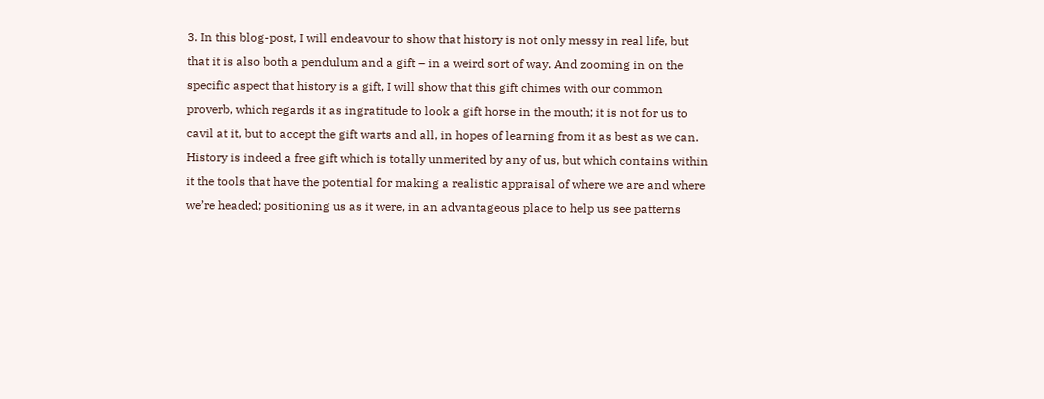3. In this blog-post, I will endeavour to show that history is not only messy in real life, but that it is also both a pendulum and a gift – in a weird sort of way. And zooming in on the specific aspect that history is a gift, I will show that this gift chimes with our common proverb, which regards it as ingratitude to look a gift horse in the mouth; it is not for us to cavil at it, but to accept the gift warts and all, in hopes of learning from it as best as we can. History is indeed a free gift which is totally unmerited by any of us, but which contains within it the tools that have the potential for making a realistic appraisal of where we are and where we’re headed; positioning us as it were, in an advantageous place to help us see patterns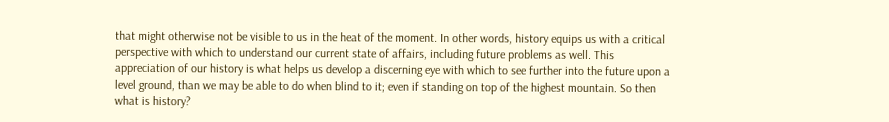that might otherwise not be visible to us in the heat of the moment. In other words, history equips us with a critical perspective with which to understand our current state of affairs, including future problems as well. This appreciation of our history is what helps us develop a discerning eye with which to see further into the future upon a level ground, than we may be able to do when blind to it; even if standing on top of the highest mountain. So then what is history?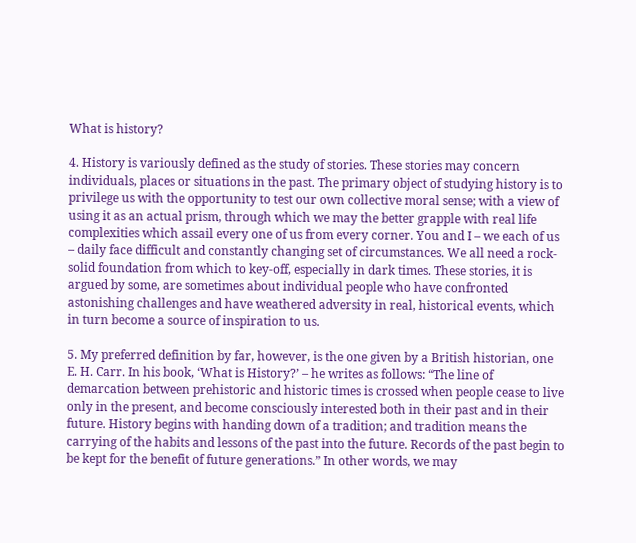What is history?

4. History is variously defined as the study of stories. These stories may concern individuals, places or situations in the past. The primary object of studying history is to privilege us with the opportunity to test our own collective moral sense; with a view of using it as an actual prism, through which we may the better grapple with real life complexities which assail every one of us from every corner. You and I – we each of us – daily face difficult and constantly changing set of circumstances. We all need a rock-solid foundation from which to key-off, especially in dark times. These stories, it is argued by some, are sometimes about individual people who have confronted astonishing challenges and have weathered adversity in real, historical events, which in turn become a source of inspiration to us.

5. My preferred definition by far, however, is the one given by a British historian, one E. H. Carr. In his book, ‘What is History?’ – he writes as follows: “The line of demarcation between prehistoric and historic times is crossed when people cease to live only in the present, and become consciously interested both in their past and in their future. History begins with handing down of a tradition; and tradition means the carrying of the habits and lessons of the past into the future. Records of the past begin to be kept for the benefit of future generations.” In other words, we may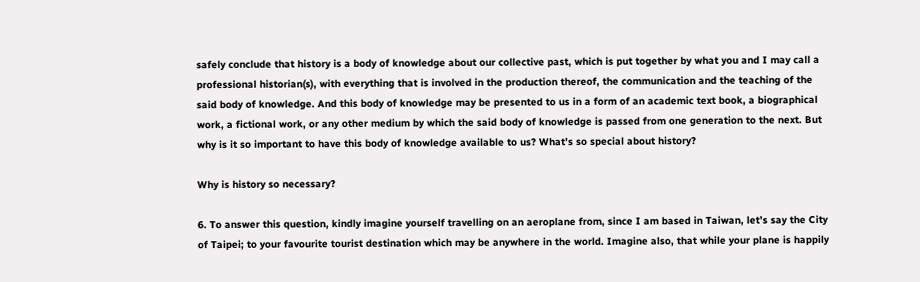safely conclude that history is a body of knowledge about our collective past, which is put together by what you and I may call a professional historian(s), with everything that is involved in the production thereof, the communication and the teaching of the said body of knowledge. And this body of knowledge may be presented to us in a form of an academic text book, a biographical work, a fictional work, or any other medium by which the said body of knowledge is passed from one generation to the next. But why is it so important to have this body of knowledge available to us? What’s so special about history?

Why is history so necessary?

6. To answer this question, kindly imagine yourself travelling on an aeroplane from, since I am based in Taiwan, let’s say the City of Taipei; to your favourite tourist destination which may be anywhere in the world. Imagine also, that while your plane is happily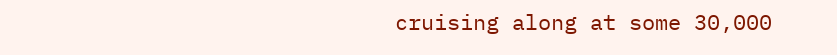cruising along at some 30,000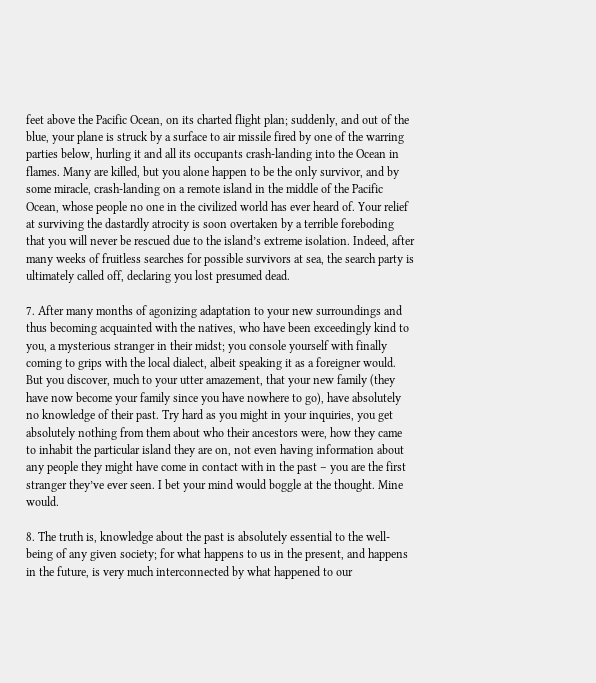feet above the Pacific Ocean, on its charted flight plan; suddenly, and out of the blue, your plane is struck by a surface to air missile fired by one of the warring parties below, hurling it and all its occupants crash-landing into the Ocean in flames. Many are killed, but you alone happen to be the only survivor, and by some miracle, crash-landing on a remote island in the middle of the Pacific Ocean, whose people no one in the civilized world has ever heard of. Your relief at surviving the dastardly atrocity is soon overtaken by a terrible foreboding that you will never be rescued due to the island’s extreme isolation. Indeed, after many weeks of fruitless searches for possible survivors at sea, the search party is ultimately called off, declaring you lost presumed dead.

7. After many months of agonizing adaptation to your new surroundings and thus becoming acquainted with the natives, who have been exceedingly kind to you, a mysterious stranger in their midst; you console yourself with finally coming to grips with the local dialect, albeit speaking it as a foreigner would. But you discover, much to your utter amazement, that your new family (they have now become your family since you have nowhere to go), have absolutely no knowledge of their past. Try hard as you might in your inquiries, you get absolutely nothing from them about who their ancestors were, how they came to inhabit the particular island they are on, not even having information about any people they might have come in contact with in the past – you are the first stranger they’ve ever seen. I bet your mind would boggle at the thought. Mine would.

8. The truth is, knowledge about the past is absolutely essential to the well-being of any given society; for what happens to us in the present, and happens in the future, is very much interconnected by what happened to our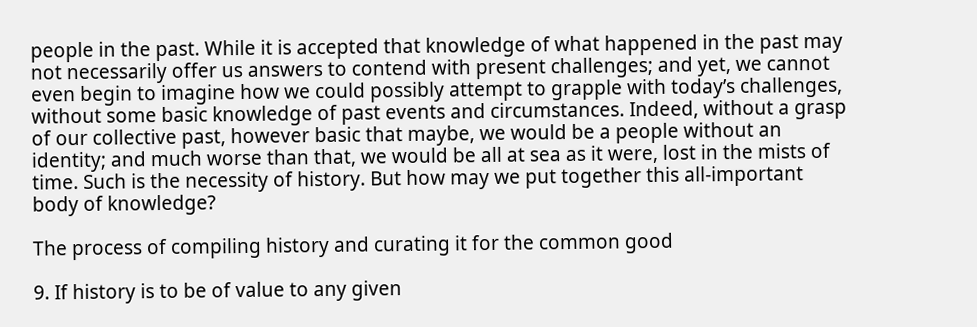people in the past. While it is accepted that knowledge of what happened in the past may not necessarily offer us answers to contend with present challenges; and yet, we cannot even begin to imagine how we could possibly attempt to grapple with today’s challenges, without some basic knowledge of past events and circumstances. Indeed, without a grasp of our collective past, however basic that maybe, we would be a people without an identity; and much worse than that, we would be all at sea as it were, lost in the mists of time. Such is the necessity of history. But how may we put together this all-important body of knowledge?

The process of compiling history and curating it for the common good

9. If history is to be of value to any given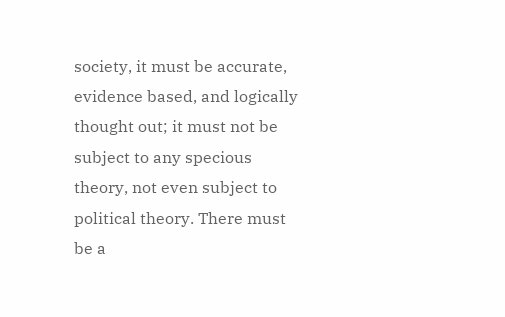society, it must be accurate, evidence based, and logically thought out; it must not be subject to any specious theory, not even subject to political theory. There must be a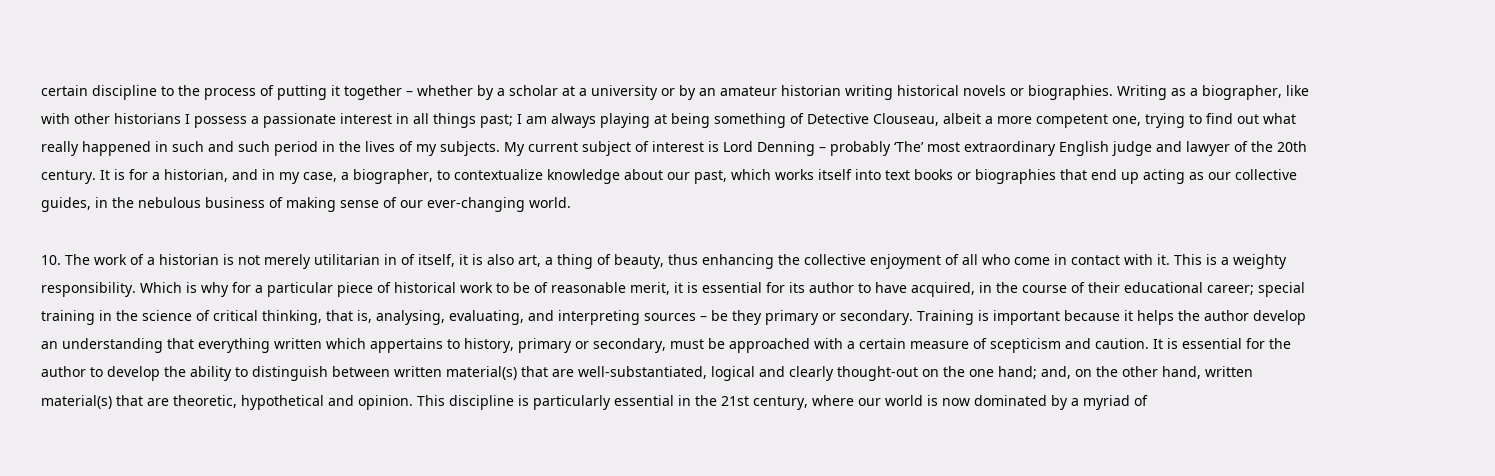certain discipline to the process of putting it together – whether by a scholar at a university or by an amateur historian writing historical novels or biographies. Writing as a biographer, like with other historians I possess a passionate interest in all things past; I am always playing at being something of Detective Clouseau, albeit a more competent one, trying to find out what really happened in such and such period in the lives of my subjects. My current subject of interest is Lord Denning – probably ‘The’ most extraordinary English judge and lawyer of the 20th century. It is for a historian, and in my case, a biographer, to contextualize knowledge about our past, which works itself into text books or biographies that end up acting as our collective guides, in the nebulous business of making sense of our ever-changing world.

10. The work of a historian is not merely utilitarian in of itself, it is also art, a thing of beauty, thus enhancing the collective enjoyment of all who come in contact with it. This is a weighty responsibility. Which is why for a particular piece of historical work to be of reasonable merit, it is essential for its author to have acquired, in the course of their educational career; special training in the science of critical thinking, that is, analysing, evaluating, and interpreting sources – be they primary or secondary. Training is important because it helps the author develop an understanding that everything written which appertains to history, primary or secondary, must be approached with a certain measure of scepticism and caution. It is essential for the author to develop the ability to distinguish between written material(s) that are well-substantiated, logical and clearly thought-out on the one hand; and, on the other hand, written material(s) that are theoretic, hypothetical and opinion. This discipline is particularly essential in the 21st century, where our world is now dominated by a myriad of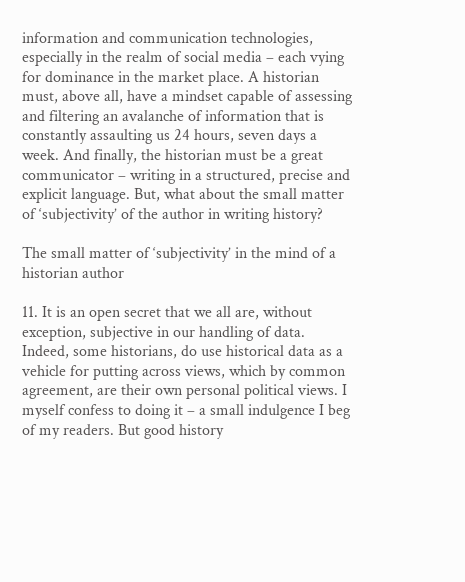information and communication technologies, especially in the realm of social media – each vying for dominance in the market place. A historian must, above all, have a mindset capable of assessing and filtering an avalanche of information that is constantly assaulting us 24 hours, seven days a week. And finally, the historian must be a great communicator – writing in a structured, precise and explicit language. But, what about the small matter of ‘subjectivity’ of the author in writing history?

The small matter of ‘subjectivity’ in the mind of a historian author

11. It is an open secret that we all are, without exception, subjective in our handling of data. Indeed, some historians, do use historical data as a vehicle for putting across views, which by common agreement, are their own personal political views. I myself confess to doing it – a small indulgence I beg of my readers. But good history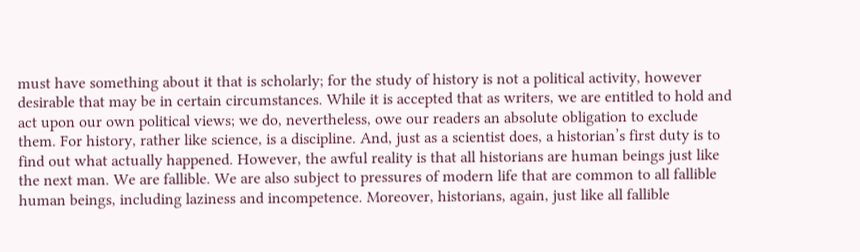must have something about it that is scholarly; for the study of history is not a political activity, however desirable that may be in certain circumstances. While it is accepted that as writers, we are entitled to hold and act upon our own political views; we do, nevertheless, owe our readers an absolute obligation to exclude them. For history, rather like science, is a discipline. And, just as a scientist does, a historian’s first duty is to find out what actually happened. However, the awful reality is that all historians are human beings just like the next man. We are fallible. We are also subject to pressures of modern life that are common to all fallible human beings, including laziness and incompetence. Moreover, historians, again, just like all fallible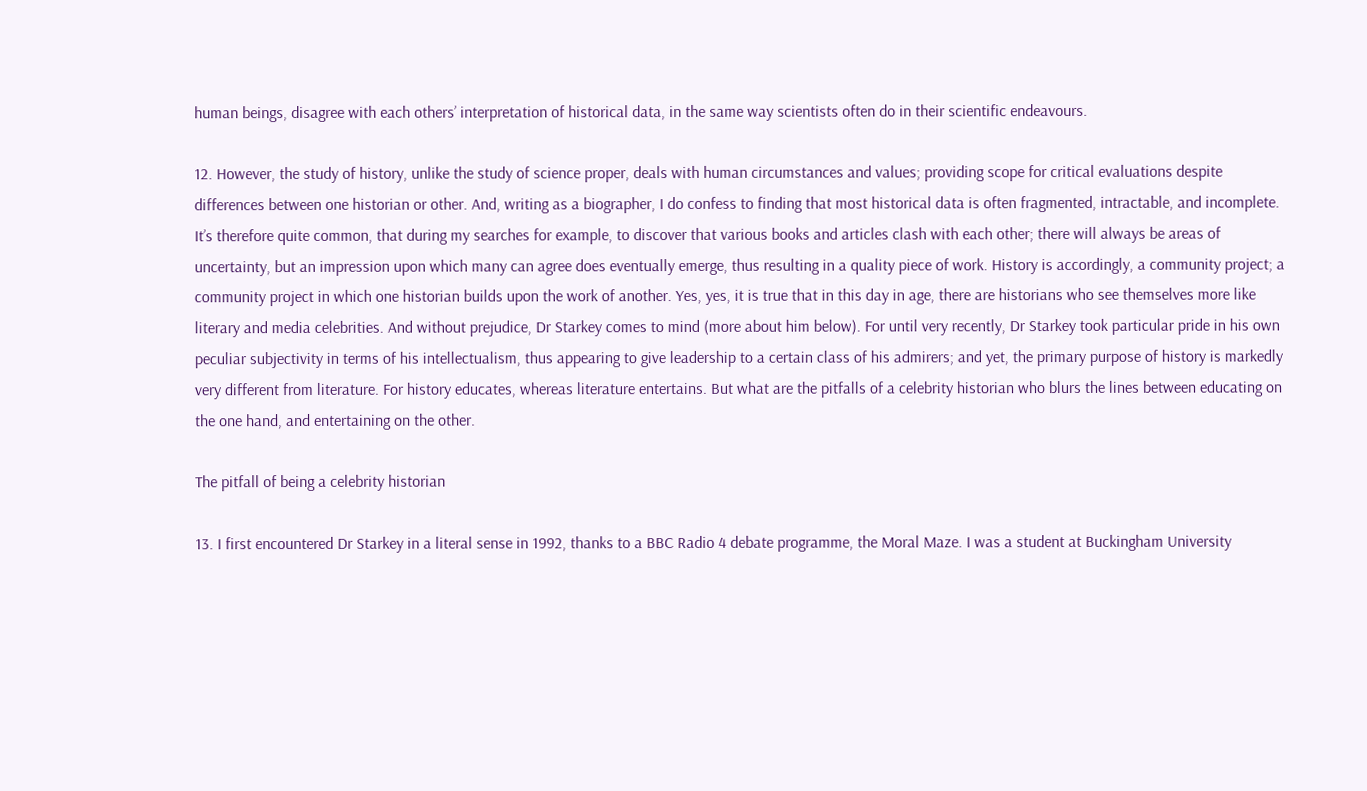human beings, disagree with each others’ interpretation of historical data, in the same way scientists often do in their scientific endeavours.

12. However, the study of history, unlike the study of science proper, deals with human circumstances and values; providing scope for critical evaluations despite differences between one historian or other. And, writing as a biographer, I do confess to finding that most historical data is often fragmented, intractable, and incomplete. It’s therefore quite common, that during my searches for example, to discover that various books and articles clash with each other; there will always be areas of uncertainty, but an impression upon which many can agree does eventually emerge, thus resulting in a quality piece of work. History is accordingly, a community project; a community project in which one historian builds upon the work of another. Yes, yes, it is true that in this day in age, there are historians who see themselves more like literary and media celebrities. And without prejudice, Dr Starkey comes to mind (more about him below). For until very recently, Dr Starkey took particular pride in his own peculiar subjectivity in terms of his intellectualism, thus appearing to give leadership to a certain class of his admirers; and yet, the primary purpose of history is markedly very different from literature. For history educates, whereas literature entertains. But what are the pitfalls of a celebrity historian who blurs the lines between educating on the one hand, and entertaining on the other.

The pitfall of being a celebrity historian

13. I first encountered Dr Starkey in a literal sense in 1992, thanks to a BBC Radio 4 debate programme, the Moral Maze. I was a student at Buckingham University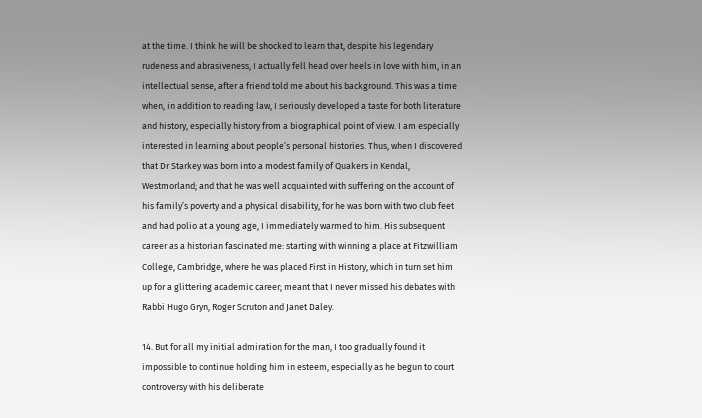at the time. I think he will be shocked to learn that, despite his legendary rudeness and abrasiveness, I actually fell head over heels in love with him, in an intellectual sense, after a friend told me about his background. This was a time when, in addition to reading law, I seriously developed a taste for both literature and history, especially history from a biographical point of view. I am especially interested in learning about people’s personal histories. Thus, when I discovered that Dr Starkey was born into a modest family of Quakers in Kendal, Westmorland; and that he was well acquainted with suffering on the account of his family’s poverty and a physical disability, for he was born with two club feet and had polio at a young age, I immediately warmed to him. His subsequent career as a historian fascinated me: starting with winning a place at Fitzwilliam College, Cambridge, where he was placed First in History, which in turn set him up for a glittering academic career; meant that I never missed his debates with Rabbi Hugo Gryn, Roger Scruton and Janet Daley.

14. But for all my initial admiration for the man, I too gradually found it impossible to continue holding him in esteem, especially as he begun to court controversy with his deliberate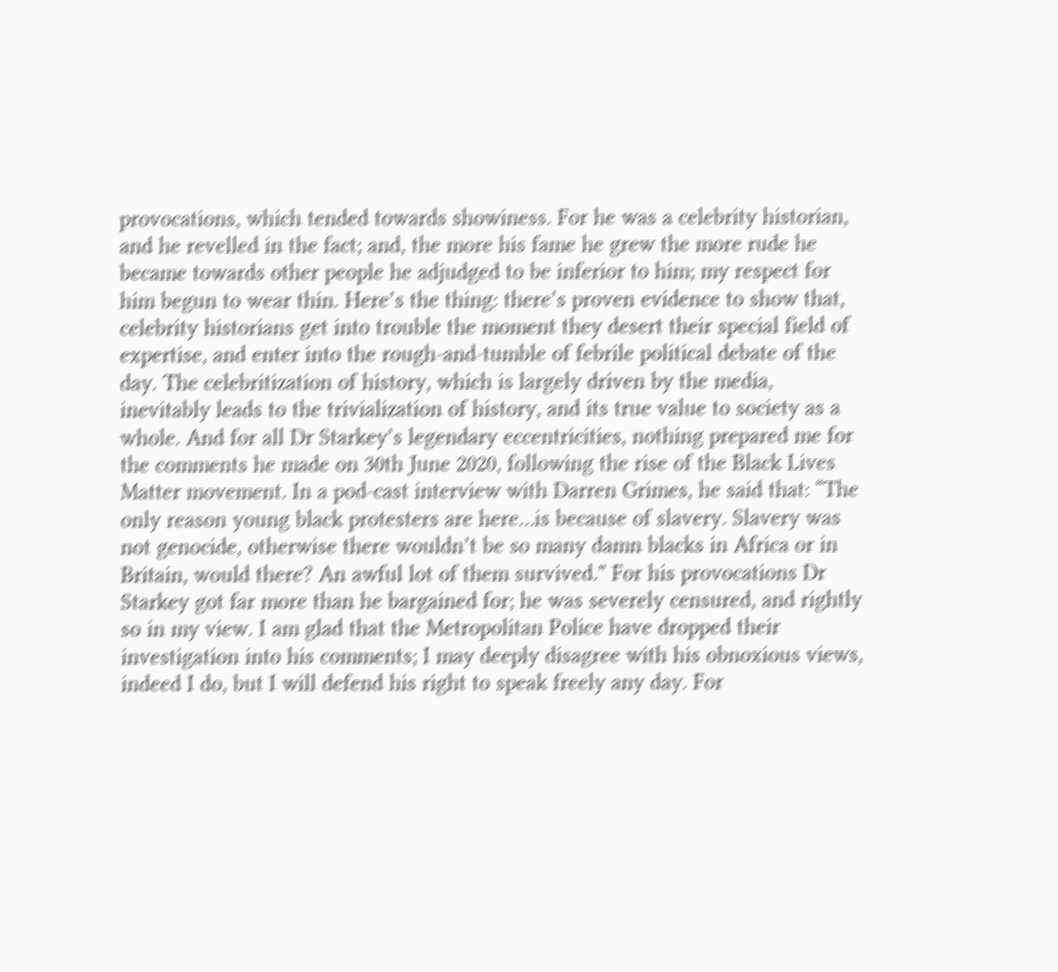provocations, which tended towards showiness. For he was a celebrity historian, and he revelled in the fact; and, the more his fame he grew the more rude he became towards other people he adjudged to be inferior to him; my respect for him begun to wear thin. Here’s the thing: there’s proven evidence to show that, celebrity historians get into trouble the moment they desert their special field of expertise, and enter into the rough-and-tumble of febrile political debate of the day. The celebritization of history, which is largely driven by the media, inevitably leads to the trivialization of history, and its true value to society as a whole. And for all Dr Starkey’s legendary eccentricities, nothing prepared me for the comments he made on 30th June 2020, following the rise of the Black Lives Matter movement. In a pod-cast interview with Darren Grimes, he said that: “The only reason young black protesters are here…is because of slavery. Slavery was not genocide, otherwise there wouldn’t be so many damn blacks in Africa or in Britain, would there? An awful lot of them survived.” For his provocations Dr Starkey got far more than he bargained for; he was severely censured, and rightly so in my view. I am glad that the Metropolitan Police have dropped their investigation into his comments; I may deeply disagree with his obnoxious views, indeed I do, but I will defend his right to speak freely any day. For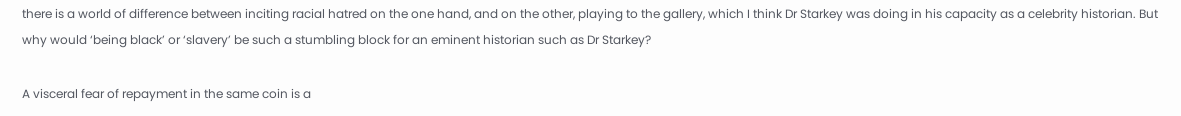there is a world of difference between inciting racial hatred on the one hand, and on the other, playing to the gallery, which I think Dr Starkey was doing in his capacity as a celebrity historian. But why would ‘being black’ or ‘slavery’ be such a stumbling block for an eminent historian such as Dr Starkey?

A visceral fear of repayment in the same coin is a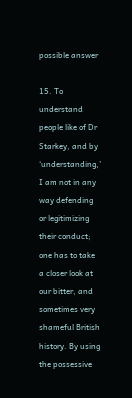possible answer

15. To understand people like of Dr Starkey, and by ‘understanding,’ I am not in any way defending or legitimizing their conduct; one has to take a closer look at our bitter, and sometimes very shameful British history. By using the possessive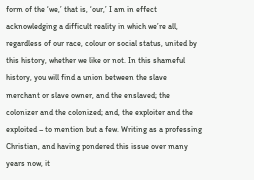form of the ‘we,’ that is, ‘our,’ I am in effect acknowledging a difficult reality in which we’re all, regardless of our race, colour or social status, united by this history, whether we like or not. In this shameful history, you will find a union between the slave merchant or slave owner, and the enslaved; the colonizer and the colonized; and, the exploiter and the exploited – to mention but a few. Writing as a professing Christian, and having pondered this issue over many years now, it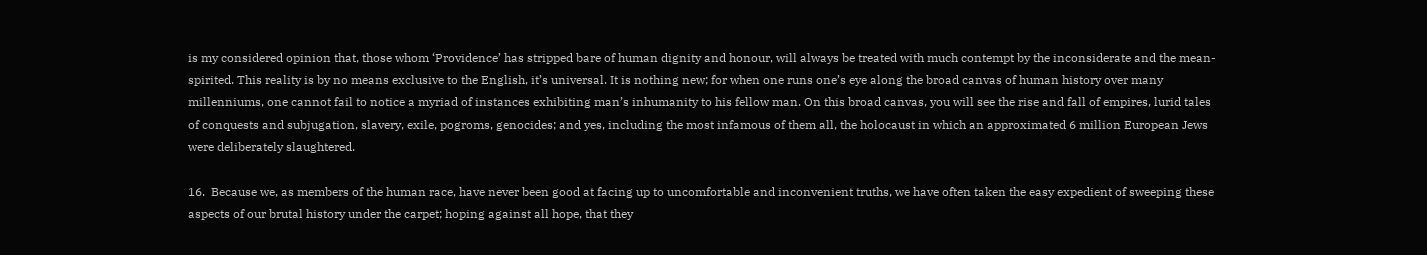is my considered opinion that, those whom ‘Providence’ has stripped bare of human dignity and honour, will always be treated with much contempt by the inconsiderate and the mean-spirited. This reality is by no means exclusive to the English, it’s universal. It is nothing new; for when one runs one’s eye along the broad canvas of human history over many millenniums, one cannot fail to notice a myriad of instances exhibiting man’s inhumanity to his fellow man. On this broad canvas, you will see the rise and fall of empires, lurid tales of conquests and subjugation, slavery, exile, pogroms, genocides; and yes, including the most infamous of them all, the holocaust in which an approximated 6 million European Jews were deliberately slaughtered.

16.  Because we, as members of the human race, have never been good at facing up to uncomfortable and inconvenient truths, we have often taken the easy expedient of sweeping these aspects of our brutal history under the carpet; hoping against all hope, that they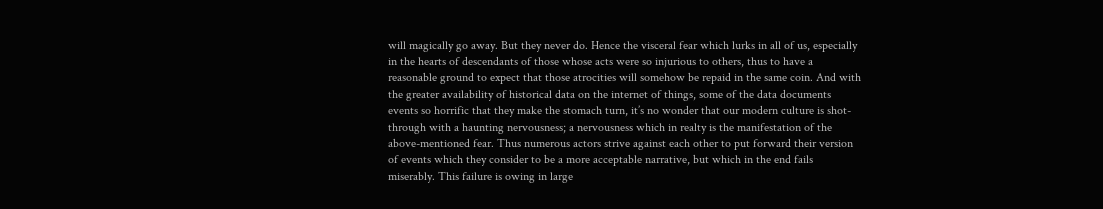will magically go away. But they never do. Hence the visceral fear which lurks in all of us, especially in the hearts of descendants of those whose acts were so injurious to others, thus to have a reasonable ground to expect that those atrocities will somehow be repaid in the same coin. And with the greater availability of historical data on the internet of things, some of the data documents events so horrific that they make the stomach turn, it’s no wonder that our modern culture is shot-through with a haunting nervousness; a nervousness which in realty is the manifestation of the above-mentioned fear. Thus numerous actors strive against each other to put forward their version of events which they consider to be a more acceptable narrative, but which in the end fails miserably. This failure is owing in large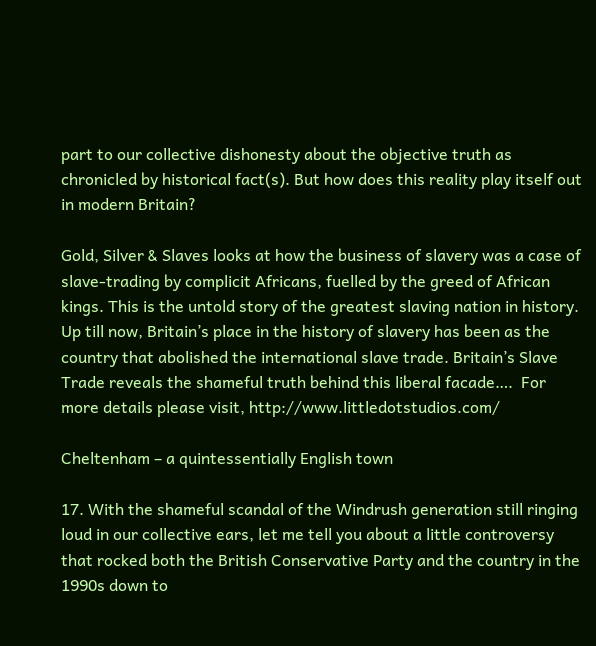part to our collective dishonesty about the objective truth as chronicled by historical fact(s). But how does this reality play itself out in modern Britain?

Gold, Silver & Slaves looks at how the business of slavery was a case of slave-trading by complicit Africans, fuelled by the greed of African kings. This is the untold story of the greatest slaving nation in history. Up till now, Britain’s place in the history of slavery has been as the country that abolished the international slave trade. Britain’s Slave Trade reveals the shameful truth behind this liberal facade….  For more details please visit, http://www.littledotstudios.com/

Cheltenham – a quintessentially English town

17. With the shameful scandal of the Windrush generation still ringing loud in our collective ears, let me tell you about a little controversy that rocked both the British Conservative Party and the country in the 1990s down to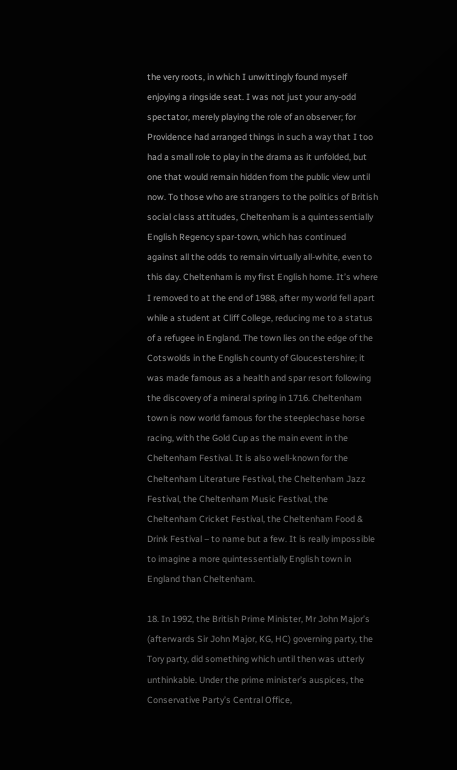the very roots, in which I unwittingly found myself enjoying a ringside seat. I was not just your any-odd spectator, merely playing the role of an observer; for Providence had arranged things in such a way that I too had a small role to play in the drama as it unfolded, but one that would remain hidden from the public view until now. To those who are strangers to the politics of British social class attitudes, Cheltenham is a quintessentially English Regency spar-town, which has continued against all the odds to remain virtually all-white, even to this day. Cheltenham is my first English home. It’s where I removed to at the end of 1988, after my world fell apart while a student at Cliff College, reducing me to a status of a refugee in England. The town lies on the edge of the Cotswolds in the English county of Gloucestershire; it was made famous as a health and spar resort following the discovery of a mineral spring in 1716. Cheltenham town is now world famous for the steeplechase horse racing, with the Gold Cup as the main event in the Cheltenham Festival. It is also well-known for the Cheltenham Literature Festival, the Cheltenham Jazz Festival, the Cheltenham Music Festival, the Cheltenham Cricket Festival, the Cheltenham Food & Drink Festival – to name but a few. It is really impossible to imagine a more quintessentially English town in England than Cheltenham.

18. In 1992, the British Prime Minister, Mr John Major’s (afterwards Sir John Major, KG, HC) governing party, the Tory party, did something which until then was utterly unthinkable. Under the prime minister’s auspices, the Conservative Party’s Central Office,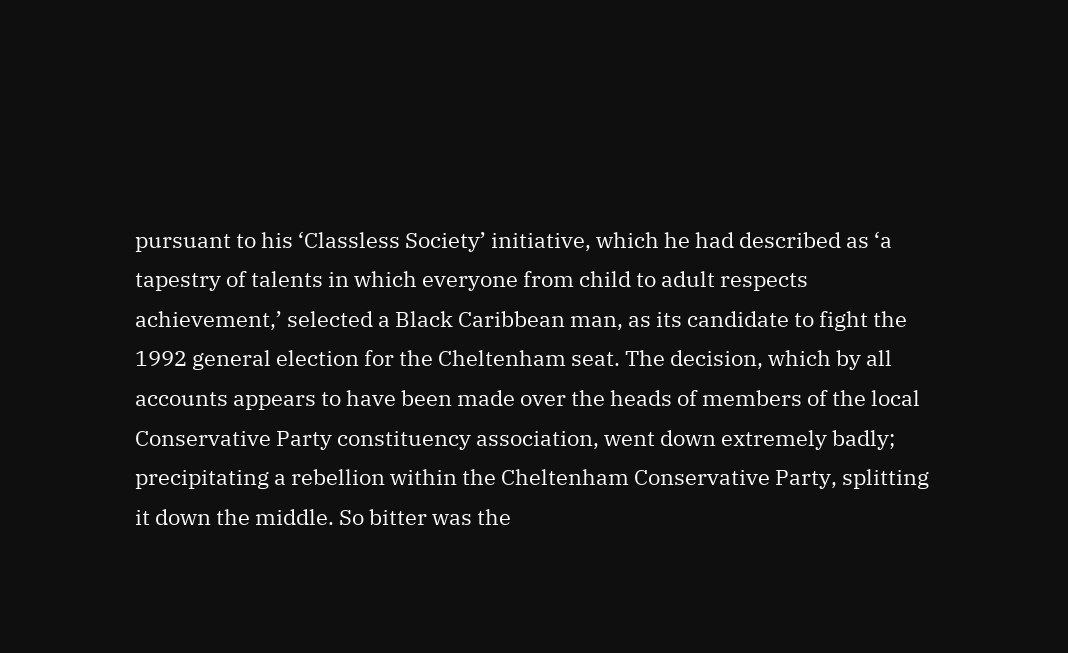pursuant to his ‘Classless Society’ initiative, which he had described as ‘a tapestry of talents in which everyone from child to adult respects achievement,’ selected a Black Caribbean man, as its candidate to fight the 1992 general election for the Cheltenham seat. The decision, which by all accounts appears to have been made over the heads of members of the local Conservative Party constituency association, went down extremely badly; precipitating a rebellion within the Cheltenham Conservative Party, splitting it down the middle. So bitter was the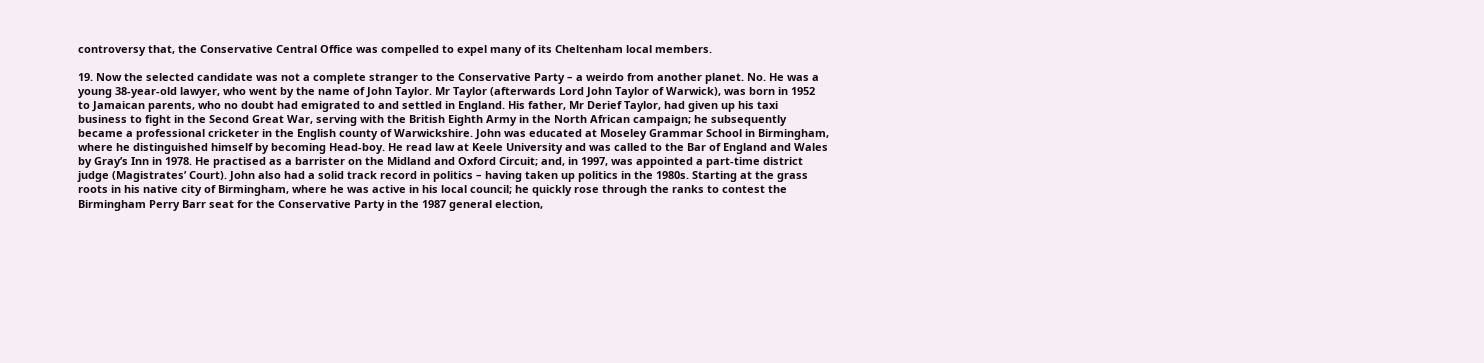controversy that, the Conservative Central Office was compelled to expel many of its Cheltenham local members.

19. Now the selected candidate was not a complete stranger to the Conservative Party – a weirdo from another planet. No. He was a young 38-year-old lawyer, who went by the name of John Taylor. Mr Taylor (afterwards Lord John Taylor of Warwick), was born in 1952 to Jamaican parents, who no doubt had emigrated to and settled in England. His father, Mr Derief Taylor, had given up his taxi business to fight in the Second Great War, serving with the British Eighth Army in the North African campaign; he subsequently became a professional cricketer in the English county of Warwickshire. John was educated at Moseley Grammar School in Birmingham, where he distinguished himself by becoming Head-boy. He read law at Keele University and was called to the Bar of England and Wales by Gray’s Inn in 1978. He practised as a barrister on the Midland and Oxford Circuit; and, in 1997, was appointed a part-time district judge (Magistrates’ Court). John also had a solid track record in politics – having taken up politics in the 1980s. Starting at the grass roots in his native city of Birmingham, where he was active in his local council; he quickly rose through the ranks to contest the Birmingham Perry Barr seat for the Conservative Party in the 1987 general election,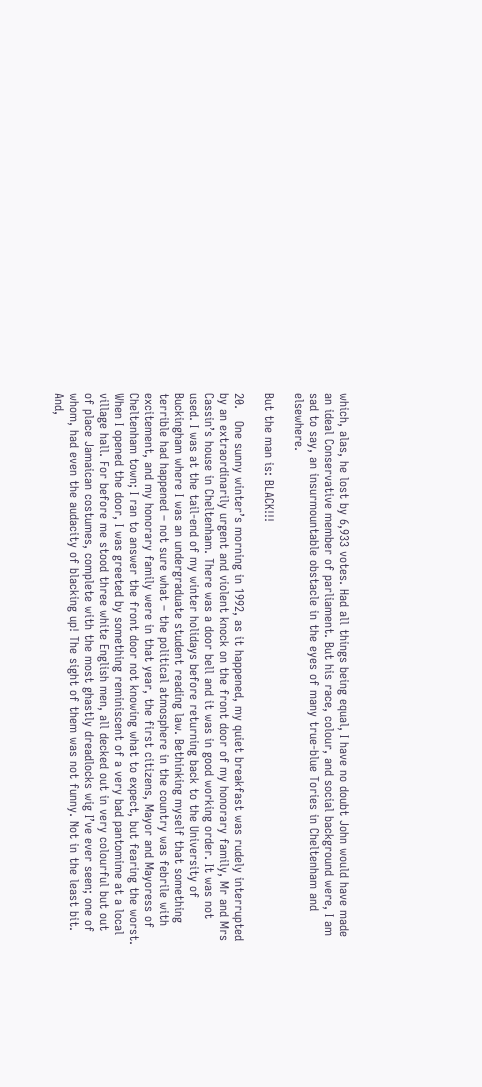which, alas, he lost by 6,933 votes. Had all things being equal, I have no doubt John would have made an ideal Conservative member of parliament. But his race, colour, and social background were, I am sad to say, an insurmountable obstacle in the eyes of many true-blue Tories in Cheltenham and elsewhere.

But the man is: BLACK!!!

20.   One sunny winter’s morning in 1992, as it happened, my quiet breakfast was rudely interrupted by an extraordinarily urgent and violent knock on the front door of my honorary family, Mr and Mrs Cassin’s house in Cheltenham. There was a door bell and it was in good working order. It was not used. I was at the tail-end of my winter holidays before returning back to the University of Buckingham where I was an undergraduate student reading law. Bethinking myself that something terrible had happened – not sure what – the political atmosphere in the country was febrile with excitement, and my honorary family were in that year, the first citizens, Mayor and Mayoress of Cheltenham town; I ran to answer the front door not knowing what to expect, but fearing the worst. When I opened the door, I was greeted by something reminiscent of a very bad pantomime at a local village hall. For before me stood three white English men, all decked out in very colourful but out of place Jamaican costumes, complete with the most ghastly dreadlocks wig I’ve ever seen; one of whom, had even the audacity of blacking up! The sight of them was not funny. Not in the least bit. And,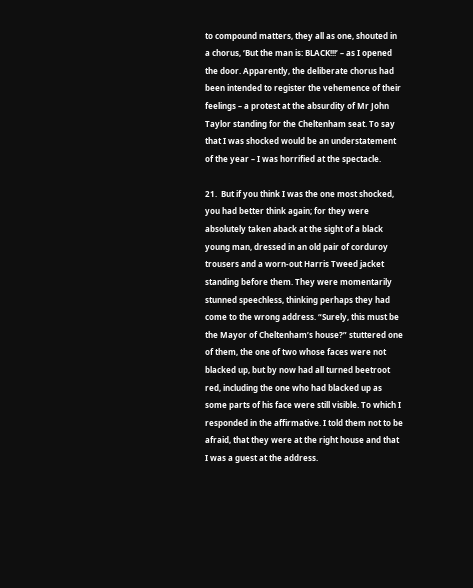to compound matters, they all as one, shouted in a chorus, ‘But the man is: BLACK!!!’ – as I opened the door. Apparently, the deliberate chorus had been intended to register the vehemence of their feelings – a protest at the absurdity of Mr John Taylor standing for the Cheltenham seat. To say that I was shocked would be an understatement of the year – I was horrified at the spectacle.

21.  But if you think I was the one most shocked, you had better think again; for they were absolutely taken aback at the sight of a black young man, dressed in an old pair of corduroy trousers and a worn-out Harris Tweed jacket standing before them. They were momentarily stunned speechless, thinking perhaps they had come to the wrong address. “Surely, this must be the Mayor of Cheltenham’s house?” stuttered one of them, the one of two whose faces were not blacked up, but by now had all turned beetroot red, including the one who had blacked up as some parts of his face were still visible. To which I responded in the affirmative. I told them not to be afraid, that they were at the right house and that I was a guest at the address.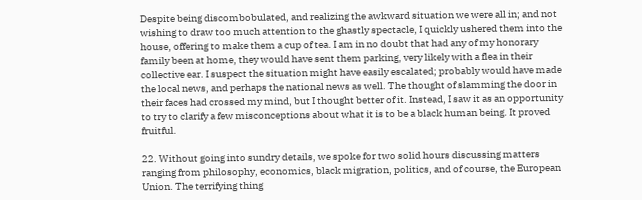Despite being discombobulated, and realizing the awkward situation we were all in; and not wishing to draw too much attention to the ghastly spectacle, I quickly ushered them into the house, offering to make them a cup of tea. I am in no doubt that had any of my honorary family been at home, they would have sent them parking, very likely with a flea in their collective ear. I suspect the situation might have easily escalated; probably would have made the local news, and perhaps the national news as well. The thought of slamming the door in their faces had crossed my mind, but I thought better of it. Instead, I saw it as an opportunity to try to clarify a few misconceptions about what it is to be a black human being. It proved fruitful.

22. Without going into sundry details, we spoke for two solid hours discussing matters ranging from philosophy, economics, black migration, politics, and of course, the European Union. The terrifying thing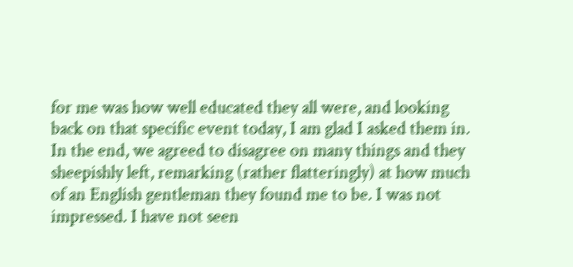for me was how well educated they all were, and looking back on that specific event today, I am glad I asked them in. In the end, we agreed to disagree on many things and they sheepishly left, remarking (rather flatteringly) at how much of an English gentleman they found me to be. I was not impressed. I have not seen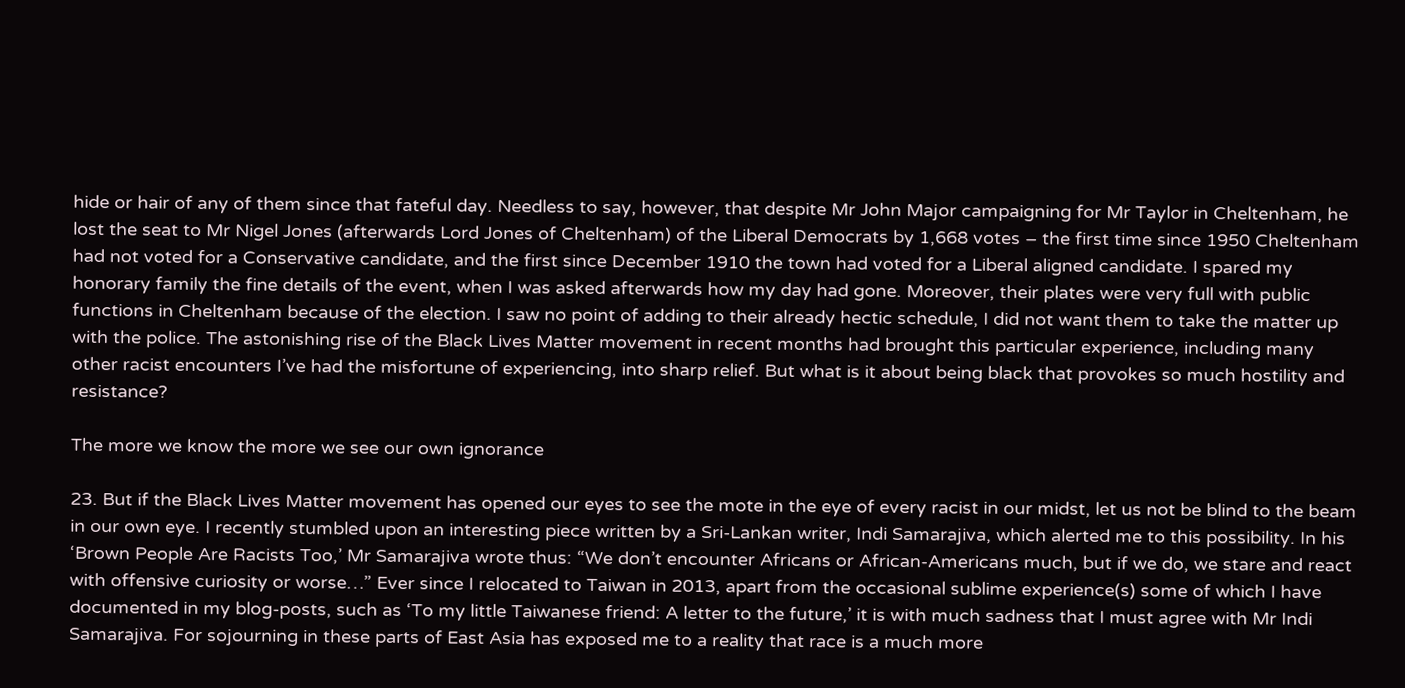hide or hair of any of them since that fateful day. Needless to say, however, that despite Mr John Major campaigning for Mr Taylor in Cheltenham, he lost the seat to Mr Nigel Jones (afterwards Lord Jones of Cheltenham) of the Liberal Democrats by 1,668 votes – the first time since 1950 Cheltenham had not voted for a Conservative candidate, and the first since December 1910 the town had voted for a Liberal aligned candidate. I spared my honorary family the fine details of the event, when I was asked afterwards how my day had gone. Moreover, their plates were very full with public functions in Cheltenham because of the election. I saw no point of adding to their already hectic schedule, I did not want them to take the matter up with the police. The astonishing rise of the Black Lives Matter movement in recent months had brought this particular experience, including many other racist encounters I’ve had the misfortune of experiencing, into sharp relief. But what is it about being black that provokes so much hostility and resistance?

The more we know the more we see our own ignorance

23. But if the Black Lives Matter movement has opened our eyes to see the mote in the eye of every racist in our midst, let us not be blind to the beam in our own eye. I recently stumbled upon an interesting piece written by a Sri-Lankan writer, Indi Samarajiva, which alerted me to this possibility. In his ‘Brown People Are Racists Too,’ Mr Samarajiva wrote thus: “We don’t encounter Africans or African-Americans much, but if we do, we stare and react with offensive curiosity or worse…” Ever since I relocated to Taiwan in 2013, apart from the occasional sublime experience(s) some of which I have documented in my blog-posts, such as ‘To my little Taiwanese friend: A letter to the future,’ it is with much sadness that I must agree with Mr Indi Samarajiva. For sojourning in these parts of East Asia has exposed me to a reality that race is a much more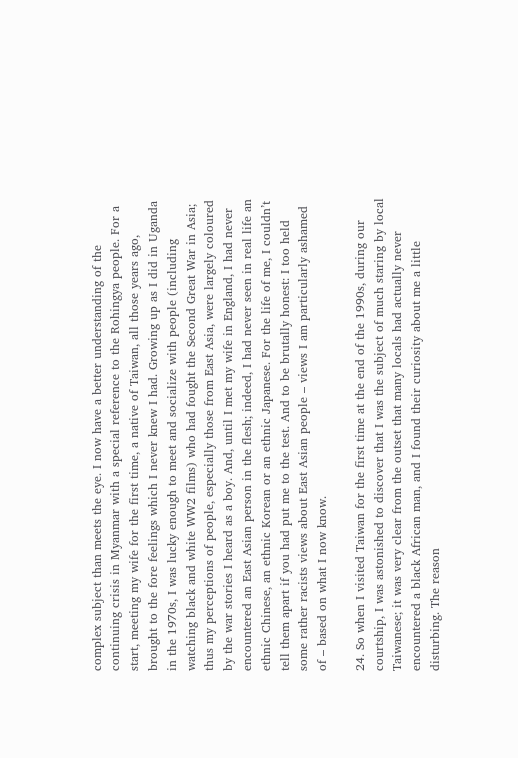complex subject than meets the eye. I now have a better understanding of the continuing crisis in Myanmar with a special reference to the Rohingya people. For a start, meeting my wife for the first time, a native of Taiwan, all those years ago, brought to the fore feelings which I never knew I had. Growing up as I did in Uganda in the 1970s, I was lucky enough to meet and socialize with people (including watching black and white WW2 films) who had fought the Second Great War in Asia; thus my perceptions of people, especially those from East Asia, were largely coloured by the war stories I heard as a boy. And, until I met my wife in England, I had never encountered an East Asian person in the flesh; indeed, I had never seen in real life an ethnic Chinese, an ethnic Korean or an ethnic Japanese. For the life of me, I couldn’t tell them apart if you had put me to the test. And to be brutally honest: I too held some rather racists views about East Asian people – views I am particularly ashamed of – based on what I now know.

24. So when I visited Taiwan for the first time at the end of the 1990s, during our courtship, I was astonished to discover that I was the subject of much staring by local Taiwanese; it was very clear from the outset that many locals had actually never encountered a black African man, and I found their curiosity about me a little disturbing. The reason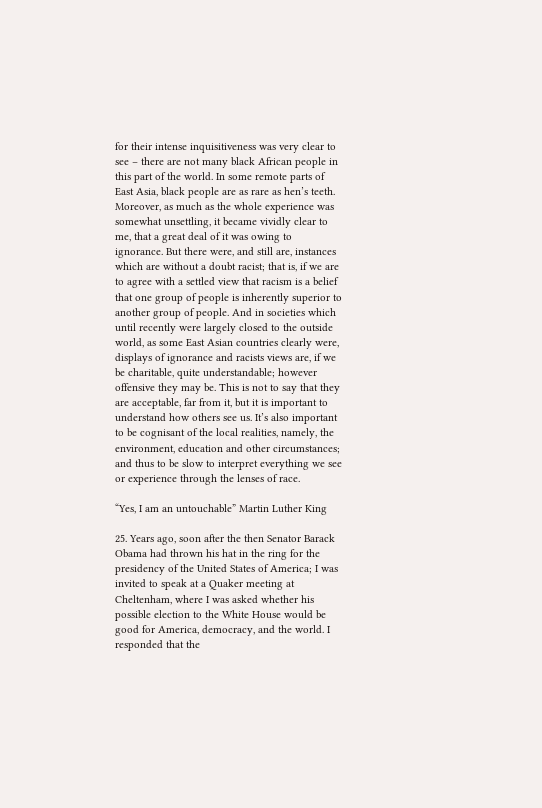for their intense inquisitiveness was very clear to see – there are not many black African people in this part of the world. In some remote parts of East Asia, black people are as rare as hen’s teeth. Moreover, as much as the whole experience was somewhat unsettling, it became vividly clear to me, that a great deal of it was owing to ignorance. But there were, and still are, instances which are without a doubt racist; that is, if we are to agree with a settled view that racism is a belief that one group of people is inherently superior to another group of people. And in societies which until recently were largely closed to the outside world, as some East Asian countries clearly were, displays of ignorance and racists views are, if we be charitable, quite understandable; however offensive they may be. This is not to say that they are acceptable, far from it, but it is important to understand how others see us. It’s also important to be cognisant of the local realities, namely, the environment, education and other circumstances; and thus to be slow to interpret everything we see or experience through the lenses of race.

“Yes, I am an untouchable” Martin Luther King

25. Years ago, soon after the then Senator Barack Obama had thrown his hat in the ring for the presidency of the United States of America; I was invited to speak at a Quaker meeting at Cheltenham, where I was asked whether his possible election to the White House would be good for America, democracy, and the world. I responded that the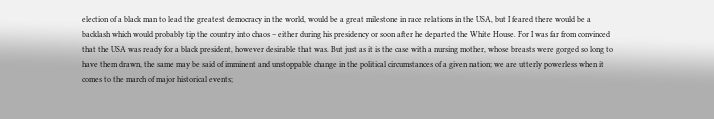election of a black man to lead the greatest democracy in the world, would be a great milestone in race relations in the USA, but I feared there would be a backlash which would probably tip the country into chaos – either during his presidency or soon after he departed the White House. For I was far from convinced that the USA was ready for a black president, however desirable that was. But just as it is the case with a nursing mother, whose breasts were gorged so long to have them drawn, the same may be said of imminent and unstoppable change in the political circumstances of a given nation; we are utterly powerless when it comes to the march of major historical events;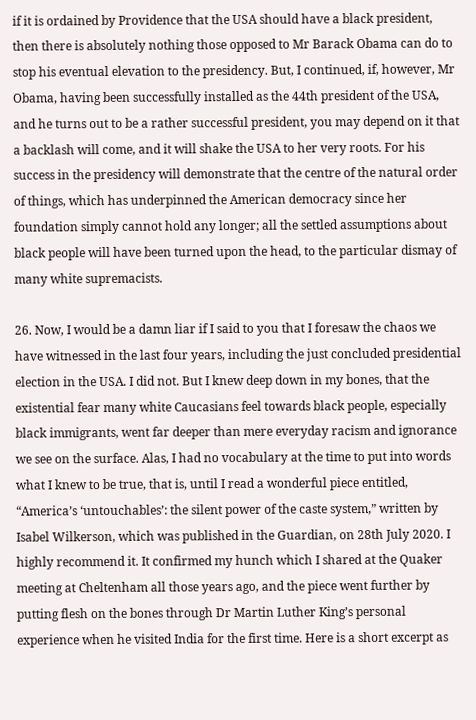if it is ordained by Providence that the USA should have a black president, then there is absolutely nothing those opposed to Mr Barack Obama can do to stop his eventual elevation to the presidency. But, I continued, if, however, Mr Obama, having been successfully installed as the 44th president of the USA, and he turns out to be a rather successful president, you may depend on it that a backlash will come, and it will shake the USA to her very roots. For his success in the presidency will demonstrate that the centre of the natural order of things, which has underpinned the American democracy since her foundation simply cannot hold any longer; all the settled assumptions about black people will have been turned upon the head, to the particular dismay of many white supremacists.

26. Now, I would be a damn liar if I said to you that I foresaw the chaos we have witnessed in the last four years, including the just concluded presidential election in the USA. I did not. But I knew deep down in my bones, that the existential fear many white Caucasians feel towards black people, especially black immigrants, went far deeper than mere everyday racism and ignorance we see on the surface. Alas, I had no vocabulary at the time to put into words what I knew to be true, that is, until I read a wonderful piece entitled, “America’s ‘untouchables’: the silent power of the caste system,” written by Isabel Wilkerson, which was published in the Guardian, on 28th July 2020. I highly recommend it. It confirmed my hunch which I shared at the Quaker meeting at Cheltenham all those years ago, and the piece went further by putting flesh on the bones through Dr Martin Luther King’s personal experience when he visited India for the first time. Here is a short excerpt as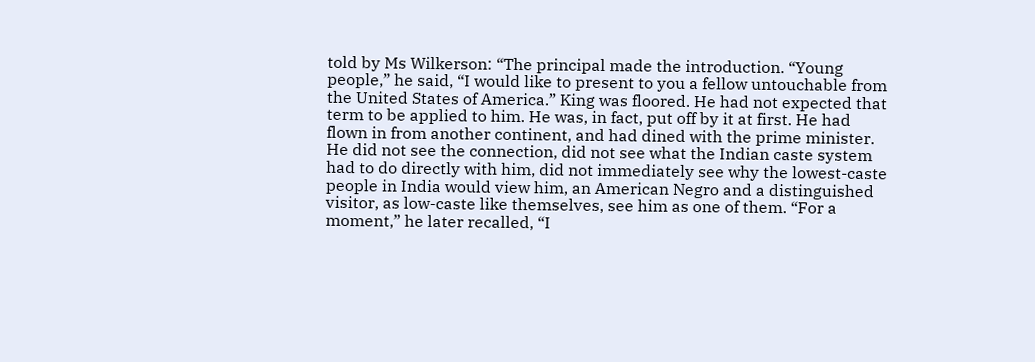told by Ms Wilkerson: “The principal made the introduction. “Young people,” he said, “I would like to present to you a fellow untouchable from the United States of America.” King was floored. He had not expected that term to be applied to him. He was, in fact, put off by it at first. He had flown in from another continent, and had dined with the prime minister. He did not see the connection, did not see what the Indian caste system had to do directly with him, did not immediately see why the lowest-caste people in India would view him, an American Negro and a distinguished visitor, as low-caste like themselves, see him as one of them. “For a moment,” he later recalled, “I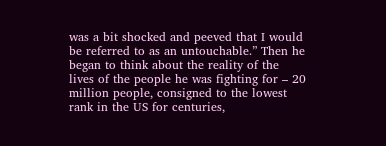was a bit shocked and peeved that I would be referred to as an untouchable.” Then he began to think about the reality of the lives of the people he was fighting for – 20 million people, consigned to the lowest rank in the US for centuries,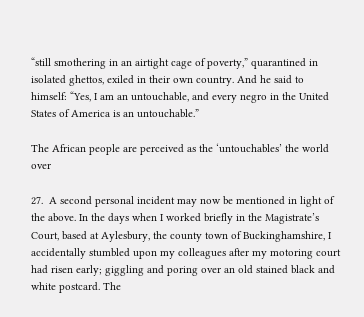“still smothering in an airtight cage of poverty,” quarantined in isolated ghettos, exiled in their own country. And he said to himself: “Yes, I am an untouchable, and every negro in the United States of America is an untouchable.”

The African people are perceived as the ‘untouchables’ the world over

27.  A second personal incident may now be mentioned in light of the above. In the days when I worked briefly in the Magistrate’s Court, based at Aylesbury, the county town of Buckinghamshire, I accidentally stumbled upon my colleagues after my motoring court had risen early; giggling and poring over an old stained black and white postcard. The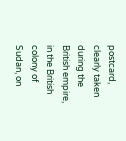postcard, clearly taken during the British empire, in the British colony of Sudan, on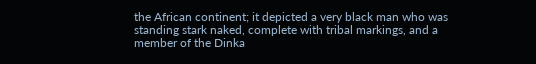the African continent; it depicted a very black man who was standing stark naked, complete with tribal markings, and a member of the Dinka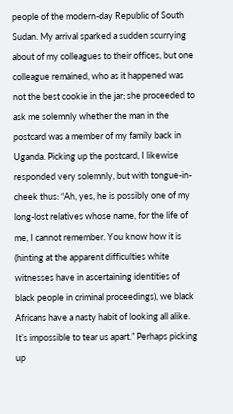people of the modern-day Republic of South Sudan. My arrival sparked a sudden scurrying about of my colleagues to their offices, but one colleague remained, who as it happened was not the best cookie in the jar; she proceeded to ask me solemnly whether the man in the postcard was a member of my family back in Uganda. Picking up the postcard, I likewise responded very solemnly, but with tongue-in-cheek thus: “Ah, yes, he is possibly one of my long-lost relatives whose name, for the life of me, I cannot remember. You know how it is (hinting at the apparent difficulties white witnesses have in ascertaining identities of black people in criminal proceedings), we black Africans have a nasty habit of looking all alike. It’s impossible to tear us apart.” Perhaps picking up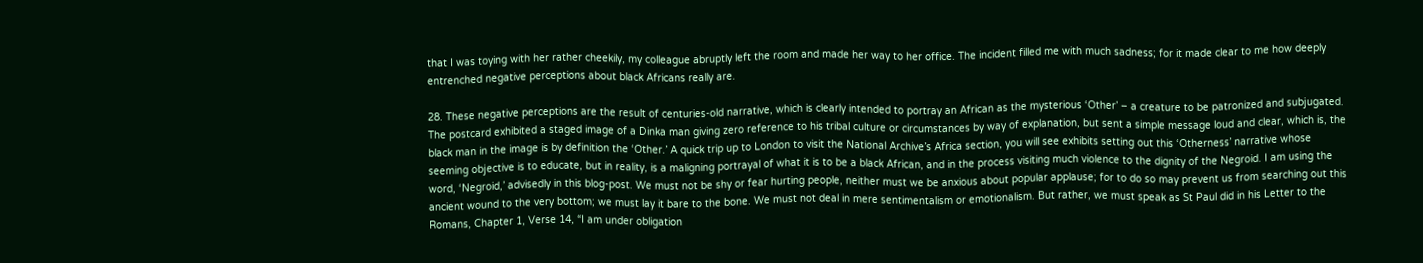that I was toying with her rather cheekily, my colleague abruptly left the room and made her way to her office. The incident filled me with much sadness; for it made clear to me how deeply entrenched negative perceptions about black Africans really are.

28. These negative perceptions are the result of centuries-old narrative, which is clearly intended to portray an African as the mysterious ‘Other’ – a creature to be patronized and subjugated. The postcard exhibited a staged image of a Dinka man giving zero reference to his tribal culture or circumstances by way of explanation, but sent a simple message loud and clear, which is, the black man in the image is by definition the ‘Other.’ A quick trip up to London to visit the National Archive’s Africa section, you will see exhibits setting out this ‘Otherness’ narrative whose seeming objective is to educate, but in reality, is a maligning portrayal of what it is to be a black African, and in the process visiting much violence to the dignity of the Negroid. I am using the word, ‘Negroid,’ advisedly in this blog-post. We must not be shy or fear hurting people, neither must we be anxious about popular applause; for to do so may prevent us from searching out this ancient wound to the very bottom; we must lay it bare to the bone. We must not deal in mere sentimentalism or emotionalism. But rather, we must speak as St Paul did in his Letter to the Romans, Chapter 1, Verse 14, “I am under obligation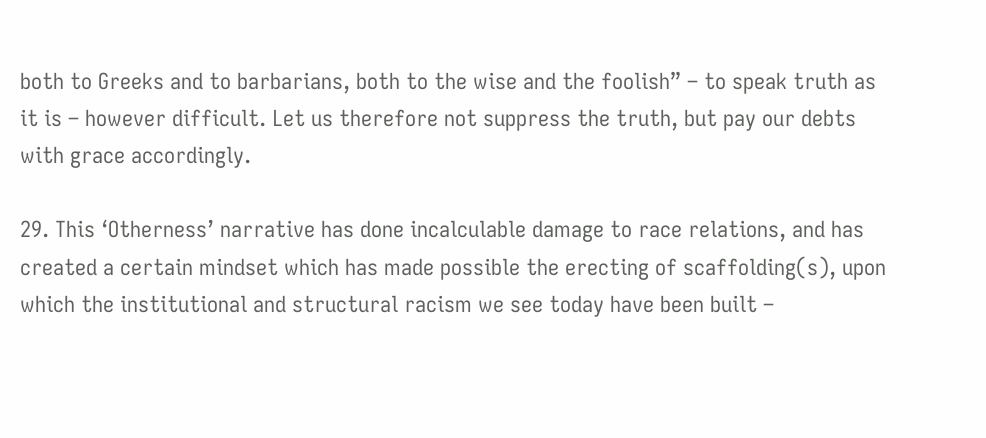both to Greeks and to barbarians, both to the wise and the foolish” – to speak truth as it is – however difficult. Let us therefore not suppress the truth, but pay our debts with grace accordingly.

29. This ‘Otherness’ narrative has done incalculable damage to race relations, and has created a certain mindset which has made possible the erecting of scaffolding(s), upon which the institutional and structural racism we see today have been built –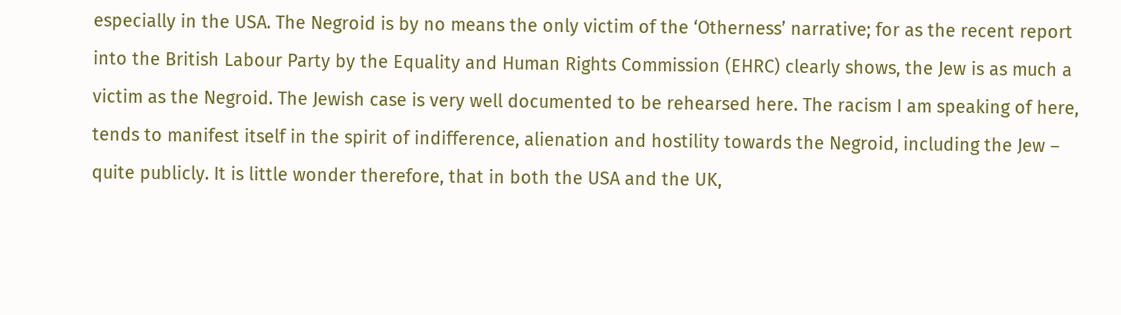especially in the USA. The Negroid is by no means the only victim of the ‘Otherness’ narrative; for as the recent report into the British Labour Party by the Equality and Human Rights Commission (EHRC) clearly shows, the Jew is as much a victim as the Negroid. The Jewish case is very well documented to be rehearsed here. The racism I am speaking of here, tends to manifest itself in the spirit of indifference, alienation and hostility towards the Negroid, including the Jew – quite publicly. It is little wonder therefore, that in both the USA and the UK,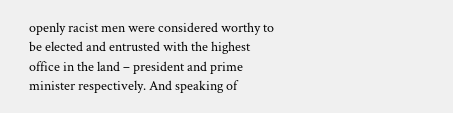openly racist men were considered worthy to be elected and entrusted with the highest office in the land – president and prime minister respectively. And speaking of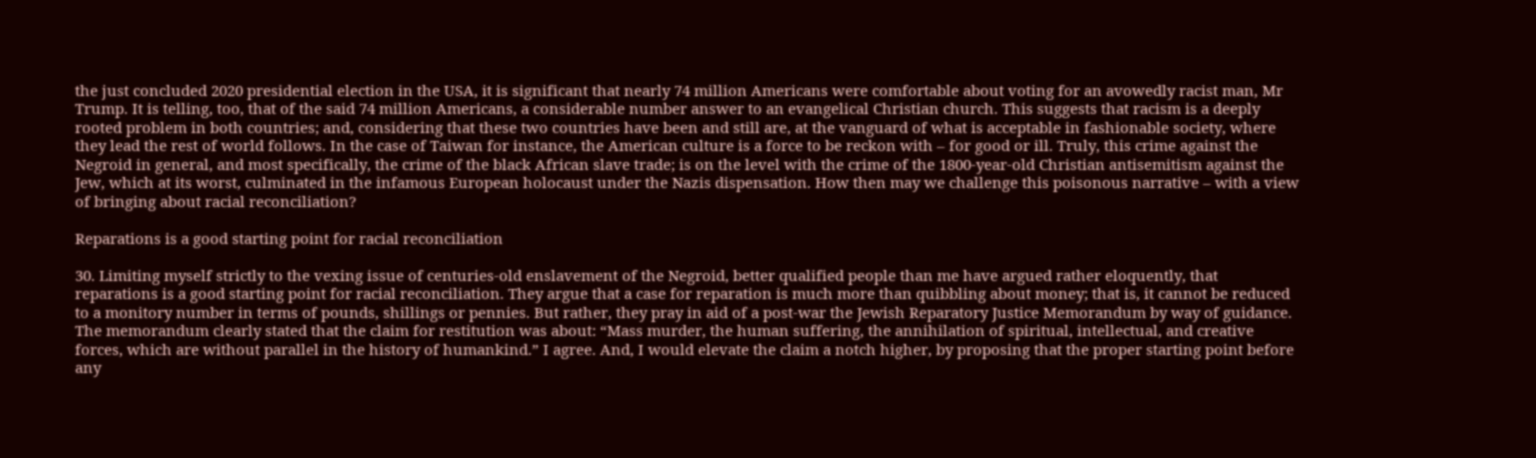the just concluded 2020 presidential election in the USA, it is significant that nearly 74 million Americans were comfortable about voting for an avowedly racist man, Mr Trump. It is telling, too, that of the said 74 million Americans, a considerable number answer to an evangelical Christian church. This suggests that racism is a deeply rooted problem in both countries; and, considering that these two countries have been and still are, at the vanguard of what is acceptable in fashionable society, where they lead the rest of world follows. In the case of Taiwan for instance, the American culture is a force to be reckon with – for good or ill. Truly, this crime against the Negroid in general, and most specifically, the crime of the black African slave trade; is on the level with the crime of the 1800-year-old Christian antisemitism against the Jew, which at its worst, culminated in the infamous European holocaust under the Nazis dispensation. How then may we challenge this poisonous narrative – with a view of bringing about racial reconciliation?

Reparations is a good starting point for racial reconciliation

30. Limiting myself strictly to the vexing issue of centuries-old enslavement of the Negroid, better qualified people than me have argued rather eloquently, that reparations is a good starting point for racial reconciliation. They argue that a case for reparation is much more than quibbling about money; that is, it cannot be reduced to a monitory number in terms of pounds, shillings or pennies. But rather, they pray in aid of a post-war the Jewish Reparatory Justice Memorandum by way of guidance. The memorandum clearly stated that the claim for restitution was about: “Mass murder, the human suffering, the annihilation of spiritual, intellectual, and creative forces, which are without parallel in the history of humankind.” I agree. And, I would elevate the claim a notch higher, by proposing that the proper starting point before any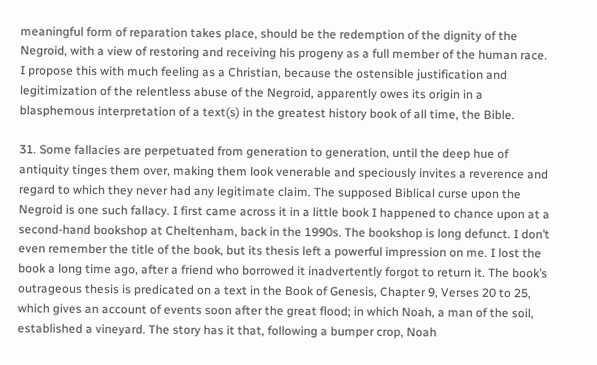meaningful form of reparation takes place, should be the redemption of the dignity of the Negroid, with a view of restoring and receiving his progeny as a full member of the human race. I propose this with much feeling as a Christian, because the ostensible justification and legitimization of the relentless abuse of the Negroid, apparently owes its origin in a blasphemous interpretation of a text(s) in the greatest history book of all time, the Bible.

31. Some fallacies are perpetuated from generation to generation, until the deep hue of antiquity tinges them over, making them look venerable and speciously invites a reverence and regard to which they never had any legitimate claim. The supposed Biblical curse upon the Negroid is one such fallacy. I first came across it in a little book I happened to chance upon at a second-hand bookshop at Cheltenham, back in the 1990s. The bookshop is long defunct. I don’t even remember the title of the book, but its thesis left a powerful impression on me. I lost the book a long time ago, after a friend who borrowed it inadvertently forgot to return it. The book’s outrageous thesis is predicated on a text in the Book of Genesis, Chapter 9, Verses 20 to 25, which gives an account of events soon after the great flood; in which Noah, a man of the soil, established a vineyard. The story has it that, following a bumper crop, Noah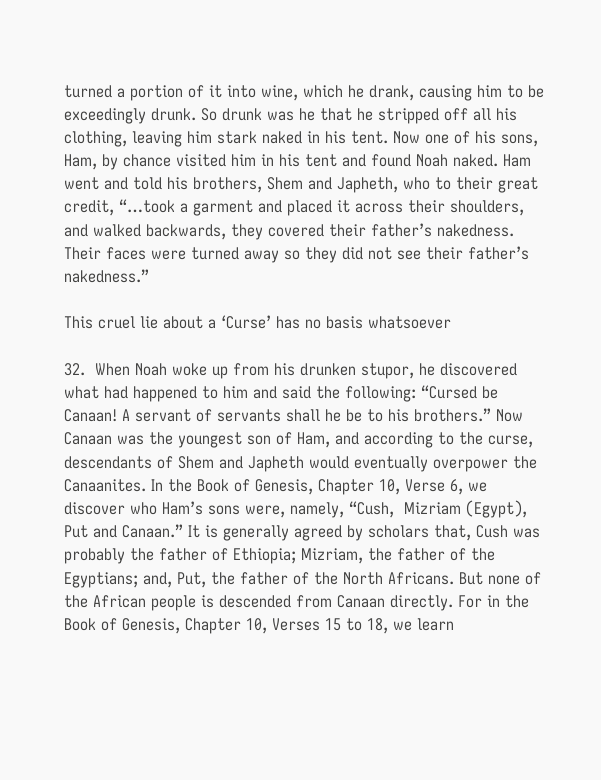turned a portion of it into wine, which he drank, causing him to be exceedingly drunk. So drunk was he that he stripped off all his clothing, leaving him stark naked in his tent. Now one of his sons, Ham, by chance visited him in his tent and found Noah naked. Ham went and told his brothers, Shem and Japheth, who to their great credit, “…took a garment and placed it across their shoulders, and walked backwards, they covered their father’s nakedness. Their faces were turned away so they did not see their father’s nakedness.”

This cruel lie about a ‘Curse’ has no basis whatsoever

32.  When Noah woke up from his drunken stupor, he discovered what had happened to him and said the following: “Cursed be Canaan! A servant of servants shall he be to his brothers.” Now Canaan was the youngest son of Ham, and according to the curse, descendants of Shem and Japheth would eventually overpower the Canaanites. In the Book of Genesis, Chapter 10, Verse 6, we discover who Ham’s sons were, namely, “Cush,  Mizriam (Egypt), Put and Canaan.” It is generally agreed by scholars that, Cush was probably the father of Ethiopia; Mizriam, the father of the Egyptians; and, Put, the father of the North Africans. But none of the African people is descended from Canaan directly. For in the Book of Genesis, Chapter 10, Verses 15 to 18, we learn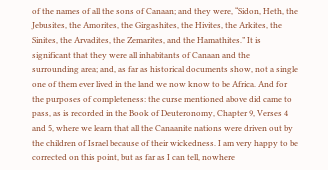of the names of all the sons of Canaan; and they were, “Sidon, Heth, the Jebusites, the Amorites, the Girgashites, the Hivites, the Arkites, the Sinites, the Arvadites, the Zemarites, and the Hamathites.” It is significant that they were all inhabitants of Canaan and the surrounding area; and, as far as historical documents show, not a single one of them ever lived in the land we now know to be Africa. And for the purposes of completeness: the curse mentioned above did came to pass, as is recorded in the Book of Deuteronomy, Chapter 9, Verses 4 and 5, where we learn that all the Canaanite nations were driven out by the children of Israel because of their wickedness. I am very happy to be corrected on this point, but as far as I can tell, nowhere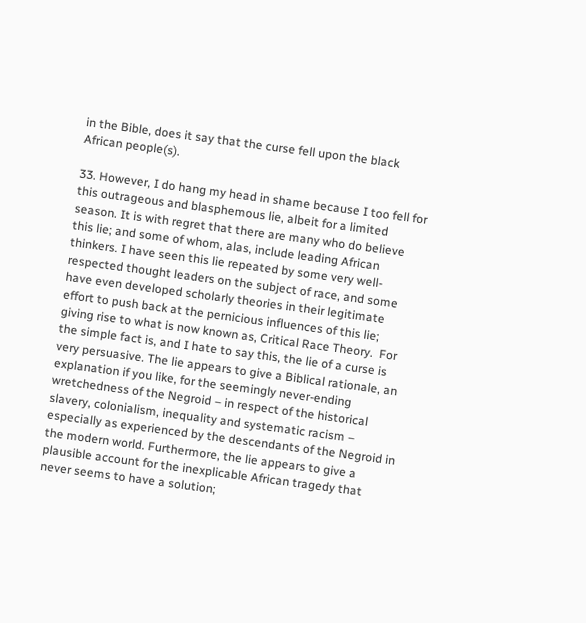in the Bible, does it say that the curse fell upon the black African people(s).

33. However, I do hang my head in shame because I too fell for this outrageous and blasphemous lie, albeit for a limited season. It is with regret that there are many who do believe this lie; and some of whom, alas, include leading African thinkers. I have seen this lie repeated by some very well-respected thought leaders on the subject of race, and some have even developed scholarly theories in their legitimate effort to push back at the pernicious influences of this lie; giving rise to what is now known as, Critical Race Theory.  For the simple fact is, and I hate to say this, the lie of a curse is very persuasive. The lie appears to give a Biblical rationale, an explanation if you like, for the seemingly never-ending wretchedness of the Negroid – in respect of the historical slavery, colonialism, inequality and systematic racism – especially as experienced by the descendants of the Negroid in the modern world. Furthermore, the lie appears to give a plausible account for the inexplicable African tragedy that never seems to have a solution;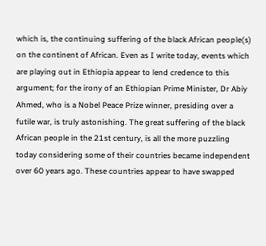which is, the continuing suffering of the black African people(s) on the continent of African. Even as I write today, events which are playing out in Ethiopia appear to lend credence to this argument; for the irony of an Ethiopian Prime Minister, Dr Abiy Ahmed, who is a Nobel Peace Prize winner, presiding over a futile war, is truly astonishing. The great suffering of the black African people in the 21st century, is all the more puzzling today considering some of their countries became independent over 60 years ago. These countries appear to have swapped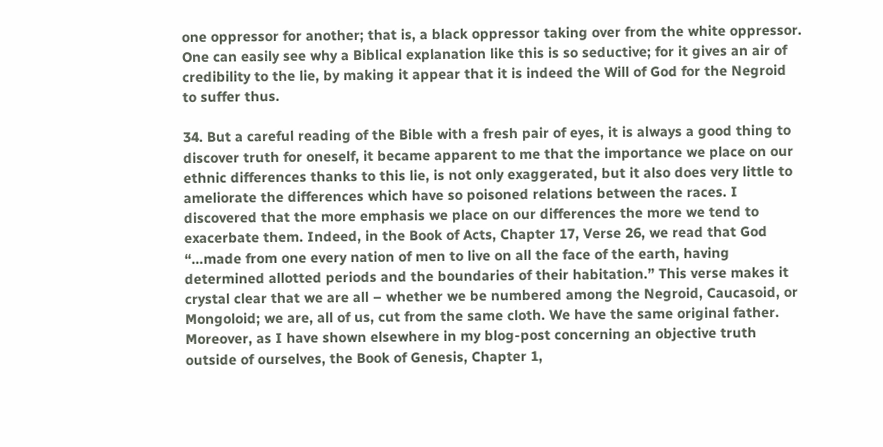one oppressor for another; that is, a black oppressor taking over from the white oppressor. One can easily see why a Biblical explanation like this is so seductive; for it gives an air of credibility to the lie, by making it appear that it is indeed the Will of God for the Negroid to suffer thus.

34. But a careful reading of the Bible with a fresh pair of eyes, it is always a good thing to discover truth for oneself, it became apparent to me that the importance we place on our ethnic differences thanks to this lie, is not only exaggerated, but it also does very little to ameliorate the differences which have so poisoned relations between the races. I discovered that the more emphasis we place on our differences the more we tend to exacerbate them. Indeed, in the Book of Acts, Chapter 17, Verse 26, we read that God “…made from one every nation of men to live on all the face of the earth, having determined allotted periods and the boundaries of their habitation.” This verse makes it crystal clear that we are all – whether we be numbered among the Negroid, Caucasoid, or Mongoloid; we are, all of us, cut from the same cloth. We have the same original father. Moreover, as I have shown elsewhere in my blog-post concerning an objective truth outside of ourselves, the Book of Genesis, Chapter 1,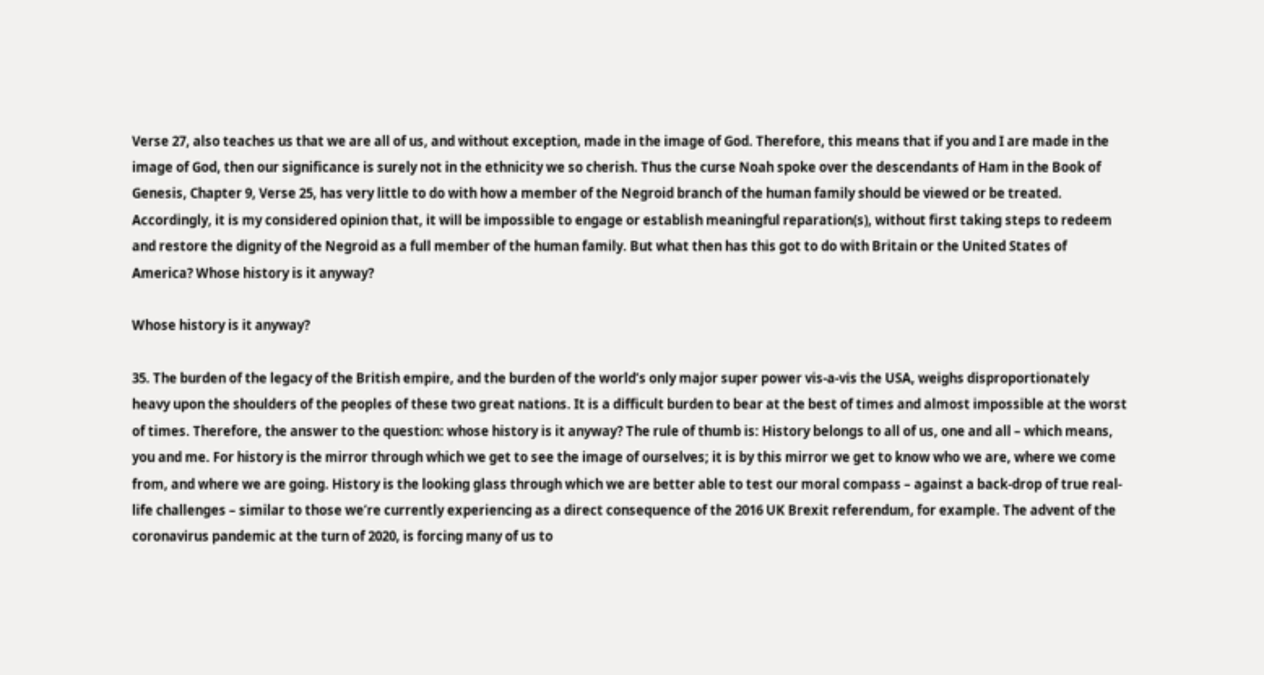Verse 27, also teaches us that we are all of us, and without exception, made in the image of God. Therefore, this means that if you and I are made in the image of God, then our significance is surely not in the ethnicity we so cherish. Thus the curse Noah spoke over the descendants of Ham in the Book of Genesis, Chapter 9, Verse 25, has very little to do with how a member of the Negroid branch of the human family should be viewed or be treated. Accordingly, it is my considered opinion that, it will be impossible to engage or establish meaningful reparation(s), without first taking steps to redeem and restore the dignity of the Negroid as a full member of the human family. But what then has this got to do with Britain or the United States of America? Whose history is it anyway?

Whose history is it anyway?

35. The burden of the legacy of the British empire, and the burden of the world’s only major super power vis-a-vis the USA, weighs disproportionately heavy upon the shoulders of the peoples of these two great nations. It is a difficult burden to bear at the best of times and almost impossible at the worst of times. Therefore, the answer to the question: whose history is it anyway? The rule of thumb is: History belongs to all of us, one and all – which means, you and me. For history is the mirror through which we get to see the image of ourselves; it is by this mirror we get to know who we are, where we come from, and where we are going. History is the looking glass through which we are better able to test our moral compass – against a back-drop of true real-life challenges – similar to those we’re currently experiencing as a direct consequence of the 2016 UK Brexit referendum, for example. The advent of the coronavirus pandemic at the turn of 2020, is forcing many of us to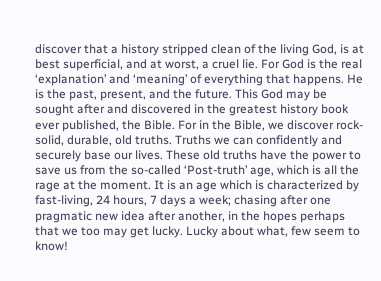discover that a history stripped clean of the living God, is at best superficial, and at worst, a cruel lie. For God is the real ‘explanation’ and ‘meaning’ of everything that happens. He is the past, present, and the future. This God may be sought after and discovered in the greatest history book ever published, the Bible. For in the Bible, we discover rock-solid, durable, old truths. Truths we can confidently and securely base our lives. These old truths have the power to save us from the so-called ‘Post-truth’ age, which is all the rage at the moment. It is an age which is characterized by fast-living, 24 hours, 7 days a week; chasing after one pragmatic new idea after another, in the hopes perhaps that we too may get lucky. Lucky about what, few seem to know!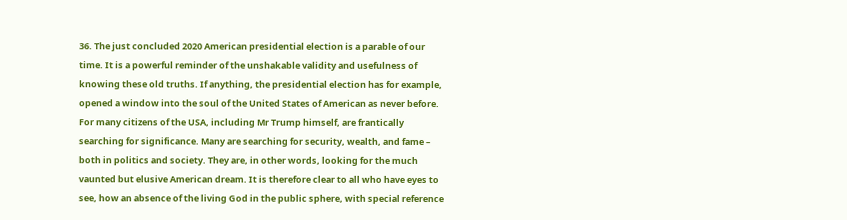36. The just concluded 2020 American presidential election is a parable of our time. It is a powerful reminder of the unshakable validity and usefulness of knowing these old truths. If anything, the presidential election has for example, opened a window into the soul of the United States of American as never before. For many citizens of the USA, including Mr Trump himself, are frantically searching for significance. Many are searching for security, wealth, and fame – both in politics and society. They are, in other words, looking for the much vaunted but elusive American dream. It is therefore clear to all who have eyes to see, how an absence of the living God in the public sphere, with special reference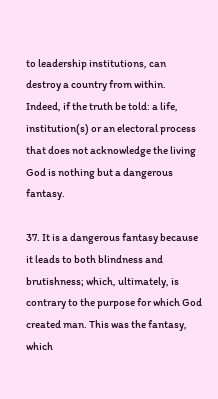to leadership institutions, can destroy a country from within. Indeed, if the truth be told: a life, institution(s) or an electoral process that does not acknowledge the living God is nothing but a dangerous fantasy.

37. It is a dangerous fantasy because it leads to both blindness and brutishness; which, ultimately, is contrary to the purpose for which God created man. This was the fantasy, which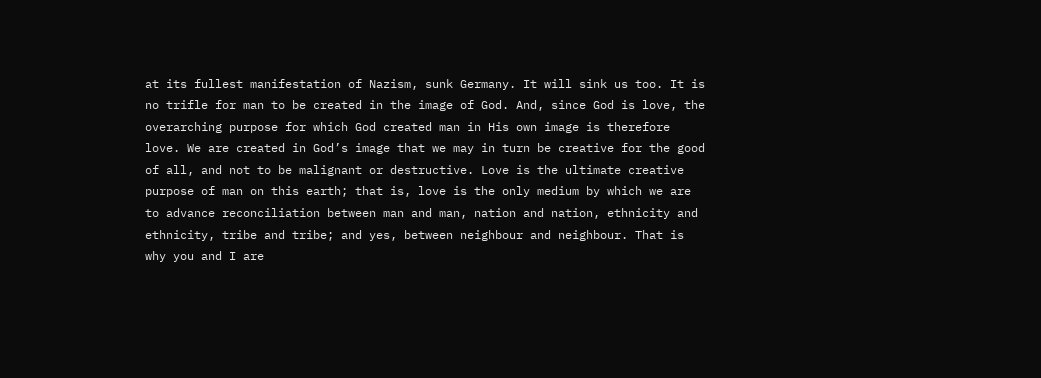at its fullest manifestation of Nazism, sunk Germany. It will sink us too. It is no trifle for man to be created in the image of God. And, since God is love, the overarching purpose for which God created man in His own image is therefore love. We are created in God’s image that we may in turn be creative for the good of all, and not to be malignant or destructive. Love is the ultimate creative purpose of man on this earth; that is, love is the only medium by which we are to advance reconciliation between man and man, nation and nation, ethnicity and ethnicity, tribe and tribe; and yes, between neighbour and neighbour. That is why you and I are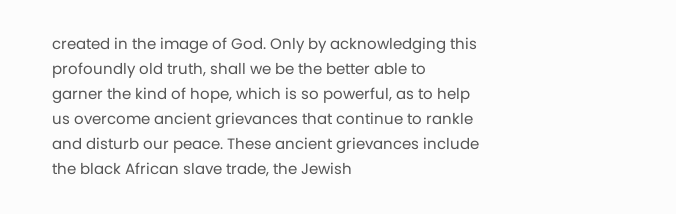created in the image of God. Only by acknowledging this profoundly old truth, shall we be the better able to garner the kind of hope, which is so powerful, as to help us overcome ancient grievances that continue to rankle and disturb our peace. These ancient grievances include the black African slave trade, the Jewish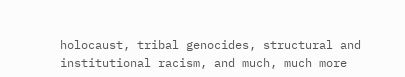holocaust, tribal genocides, structural and institutional racism, and much, much more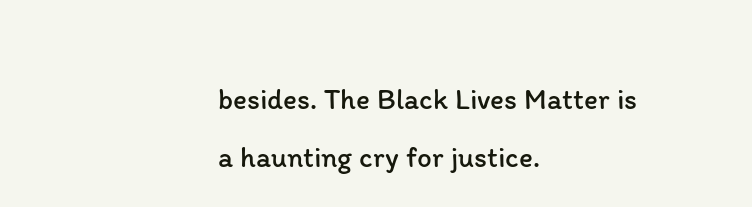besides. The Black Lives Matter is a haunting cry for justice.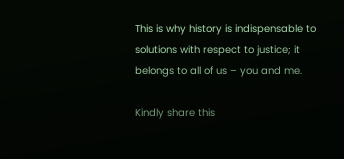This is why history is indispensable to solutions with respect to justice; it belongs to all of us – you and me.

Kindly share this